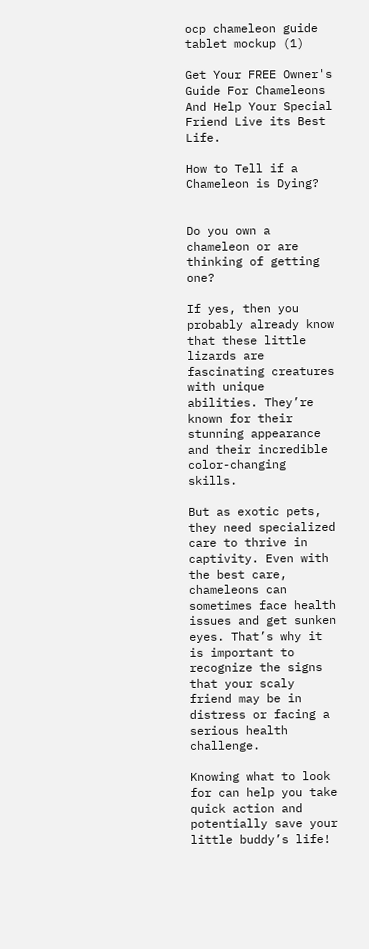ocp chameleon guide tablet mockup (1)

Get Your FREE Owner's Guide For Chameleons And Help Your Special Friend Live its Best Life.

How to Tell if a Chameleon is Dying?


Do you own a chameleon or are thinking of getting one?

If yes, then you probably already know that these little lizards are fascinating creatures with unique abilities. They’re known for their stunning appearance and their incredible color-changing skills.

But as exotic pets, they need specialized care to thrive in captivity. Even with the best care, chameleons can sometimes face health issues and get sunken eyes. That’s why it is important to recognize the signs that your scaly friend may be in distress or facing a serious health challenge.

Knowing what to look for can help you take quick action and potentially save your little buddy’s life!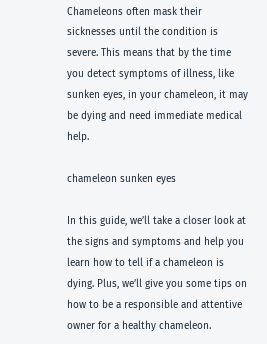Chameleons often mask their sicknesses until the condition is severe. This means that by the time you detect symptoms of illness, like sunken eyes, in your chameleon, it may be dying and need immediate medical help.

chameleon sunken eyes

In this guide, we’ll take a closer look at the signs and symptoms and help you learn how to tell if a chameleon is dying. Plus, we’ll give you some tips on how to be a responsible and attentive owner for a healthy chameleon.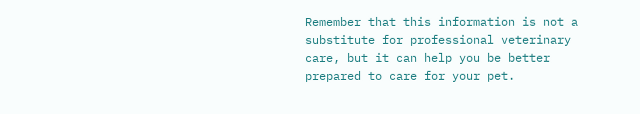Remember that this information is not a substitute for professional veterinary care, but it can help you be better prepared to care for your pet.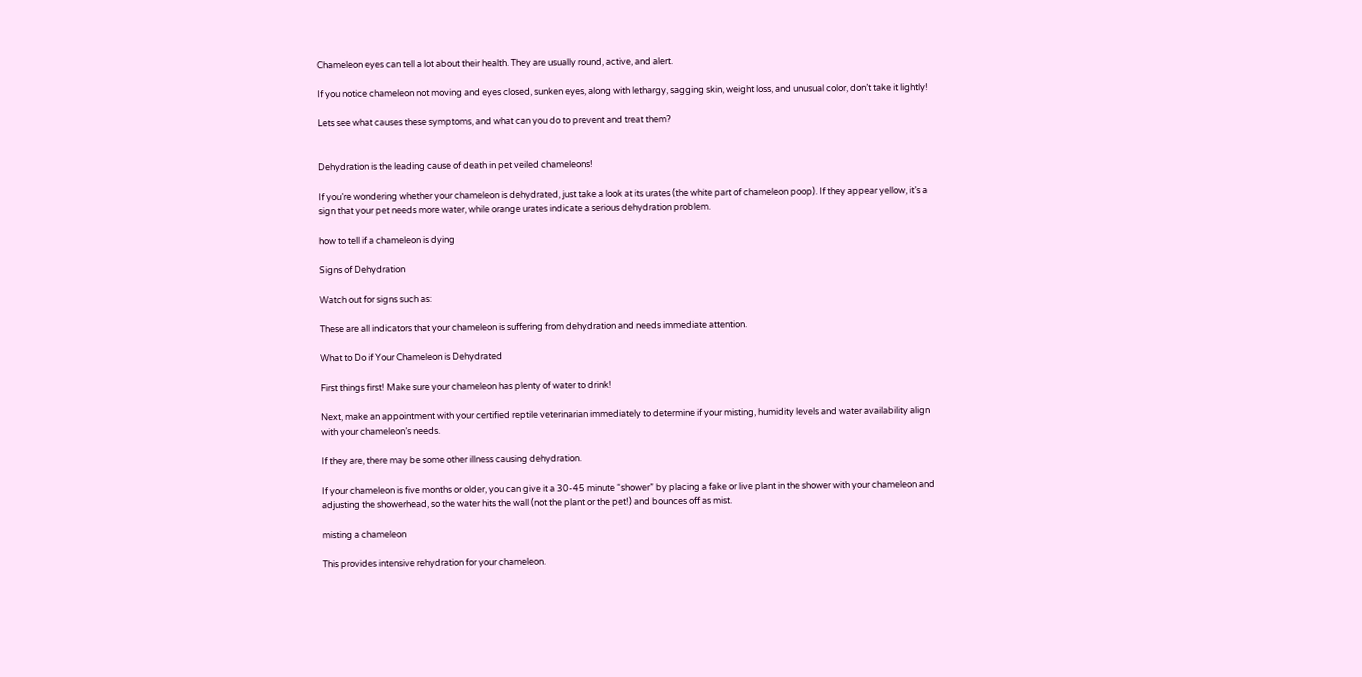Chameleon eyes can tell a lot about their health. They are usually round, active, and alert.

If you notice chameleon not moving and eyes closed, sunken eyes, along with lethargy, sagging skin, weight loss, and unusual color, don’t take it lightly!

Lets see what causes these symptoms, and what can you do to prevent and treat them?


Dehydration is the leading cause of death in pet veiled chameleons!

If you’re wondering whether your chameleon is dehydrated, just take a look at its urates (the white part of chameleon poop). If they appear yellow, it’s a sign that your pet needs more water, while orange urates indicate a serious dehydration problem.

how to tell if a chameleon is dying

Signs of Dehydration

Watch out for signs such as:

These are all indicators that your chameleon is suffering from dehydration and needs immediate attention.

What to Do if Your Chameleon is Dehydrated

First things first! Make sure your chameleon has plenty of water to drink!

Next, make an appointment with your certified reptile veterinarian immediately to determine if your misting, humidity levels and water availability align with your chameleon’s needs.

If they are, there may be some other illness causing dehydration.

If your chameleon is five months or older, you can give it a 30-45 minute “shower” by placing a fake or live plant in the shower with your chameleon and adjusting the showerhead, so the water hits the wall (not the plant or the pet!) and bounces off as mist.

misting a chameleon

This provides intensive rehydration for your chameleon.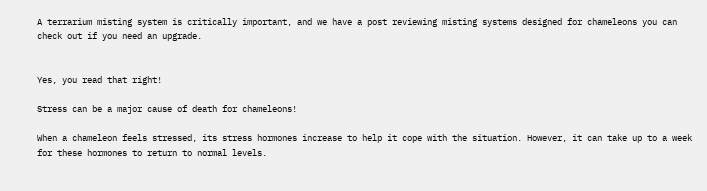A terrarium misting system is critically important, and we have a post reviewing misting systems designed for chameleons you can check out if you need an upgrade.


Yes, you read that right!

Stress can be a major cause of death for chameleons!

When a chameleon feels stressed, its stress hormones increase to help it cope with the situation. However, it can take up to a week for these hormones to return to normal levels.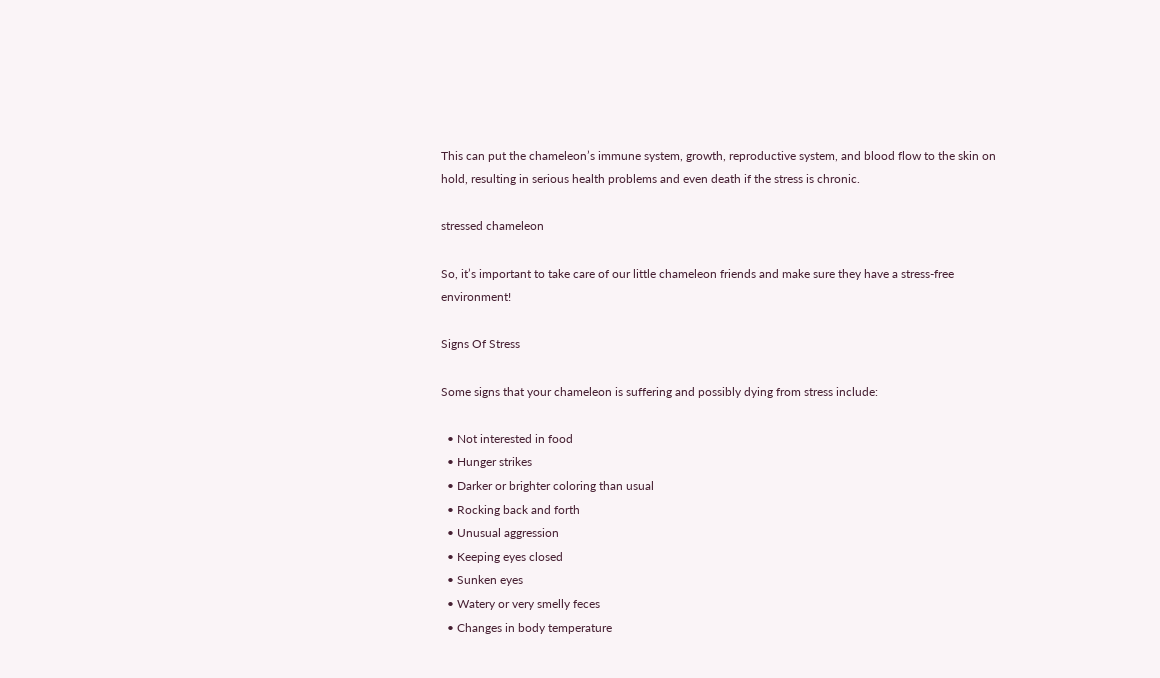This can put the chameleon’s immune system, growth, reproductive system, and blood flow to the skin on hold, resulting in serious health problems and even death if the stress is chronic.

stressed chameleon

So, it’s important to take care of our little chameleon friends and make sure they have a stress-free environment!

Signs Of Stress

Some signs that your chameleon is suffering and possibly dying from stress include:

  • Not interested in food
  • Hunger strikes
  • Darker or brighter coloring than usual
  • Rocking back and forth
  • Unusual aggression
  • Keeping eyes closed
  • Sunken eyes
  • Watery or very smelly feces
  • Changes in body temperature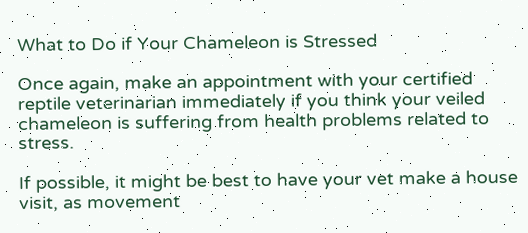What to Do if Your Chameleon is Stressed

Once again, make an appointment with your certified reptile veterinarian immediately if you think your veiled chameleon is suffering from health problems related to stress.

If possible, it might be best to have your vet make a house visit, as movement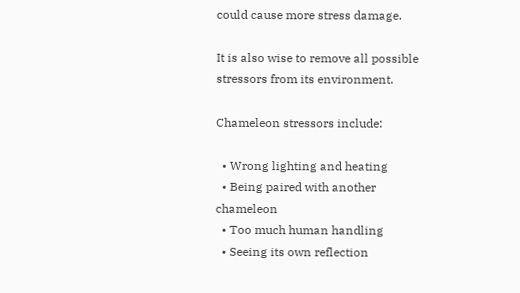could cause more stress damage.

It is also wise to remove all possible stressors from its environment.

Chameleon stressors include:

  • Wrong lighting and heating
  • Being paired with another chameleon
  • Too much human handling
  • Seeing its own reflection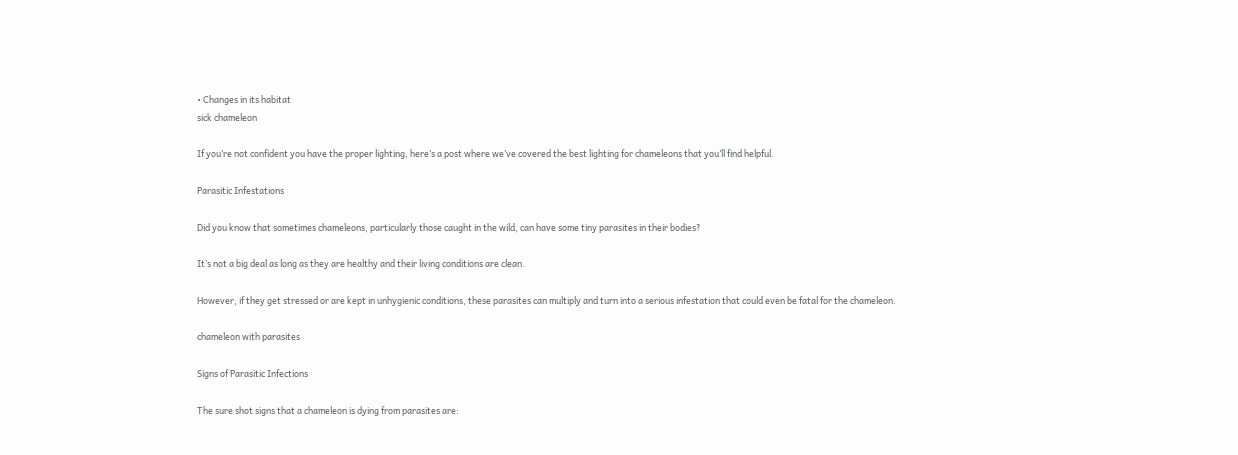• Changes in its habitat
sick chameleon

If you’re not confident you have the proper lighting, here’s a post where we’ve covered the best lighting for chameleons that you’ll find helpful.

Parasitic Infestations

Did you know that sometimes chameleons, particularly those caught in the wild, can have some tiny parasites in their bodies?

It’s not a big deal as long as they are healthy and their living conditions are clean.

However, if they get stressed or are kept in unhygienic conditions, these parasites can multiply and turn into a serious infestation that could even be fatal for the chameleon.

chameleon with parasites

Signs of Parasitic Infections

The sure shot signs that a chameleon is dying from parasites are: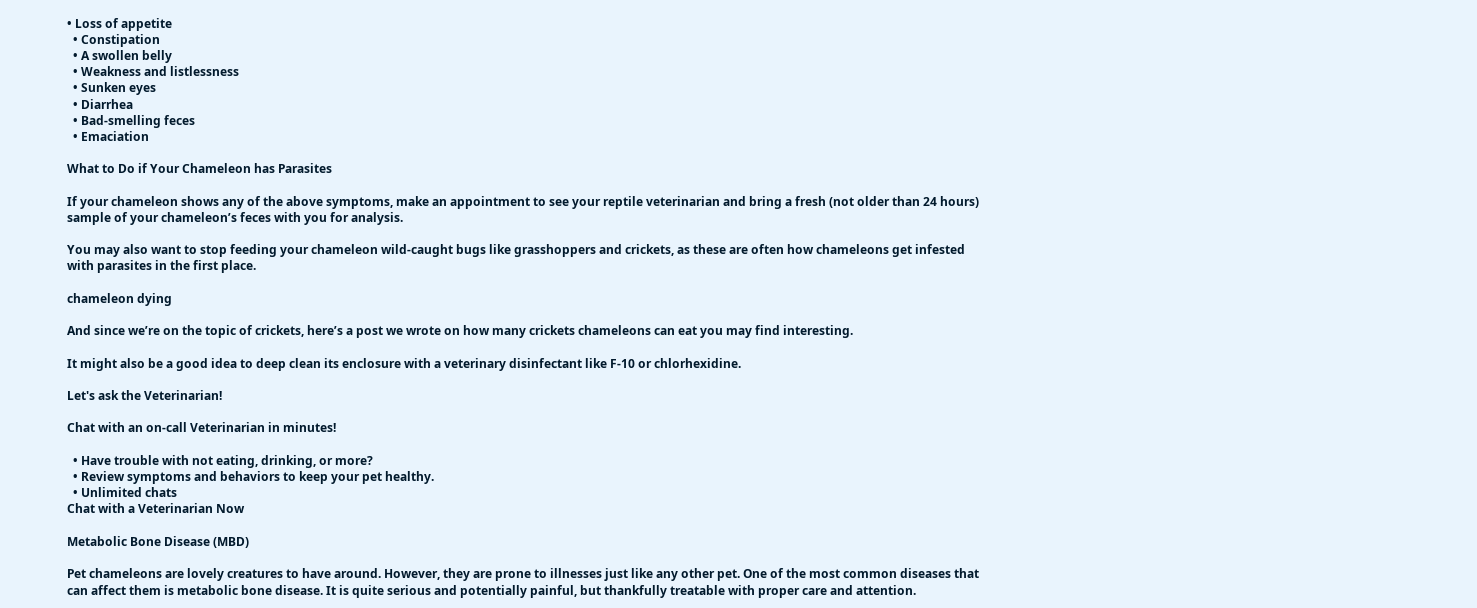• Loss of appetite
  • Constipation
  • A swollen belly
  • Weakness and listlessness
  • Sunken eyes
  • Diarrhea
  • Bad-smelling feces
  • Emaciation

What to Do if Your Chameleon has Parasites

If your chameleon shows any of the above symptoms, make an appointment to see your reptile veterinarian and bring a fresh (not older than 24 hours) sample of your chameleon’s feces with you for analysis.

You may also want to stop feeding your chameleon wild-caught bugs like grasshoppers and crickets, as these are often how chameleons get infested with parasites in the first place.

chameleon dying

And since we’re on the topic of crickets, here’s a post we wrote on how many crickets chameleons can eat you may find interesting.

It might also be a good idea to deep clean its enclosure with a veterinary disinfectant like F-10 or chlorhexidine.

Let's ask the Veterinarian!

Chat with an on-call Veterinarian in minutes!

  • Have trouble with not eating, drinking, or more?
  • Review symptoms and behaviors to keep your pet healthy.
  • Unlimited chats
Chat with a Veterinarian Now

Metabolic Bone Disease (MBD)

Pet chameleons are lovely creatures to have around. However, they are prone to illnesses just like any other pet. One of the most common diseases that can affect them is metabolic bone disease. It is quite serious and potentially painful, but thankfully treatable with proper care and attention.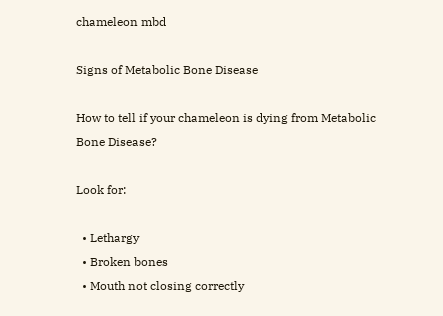chameleon mbd

Signs of Metabolic Bone Disease

How to tell if your chameleon is dying from Metabolic Bone Disease?

Look for:

  • Lethargy
  • Broken bones
  • Mouth not closing correctly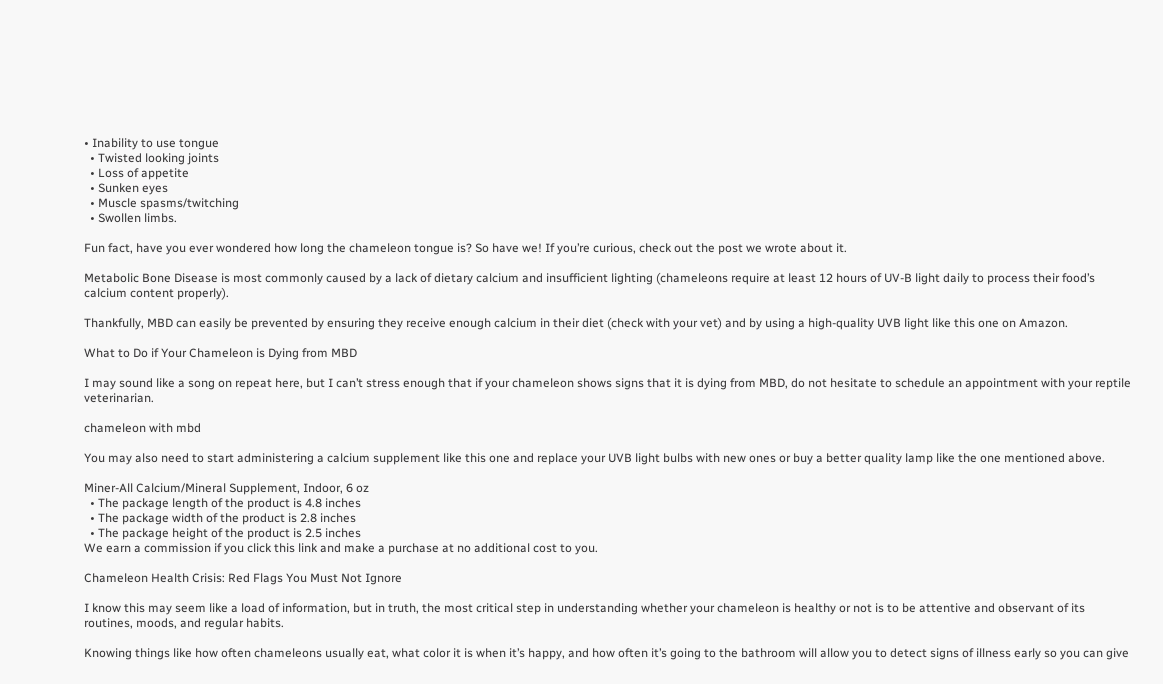• Inability to use tongue
  • Twisted looking joints
  • Loss of appetite
  • Sunken eyes
  • Muscle spasms/twitching
  • Swollen limbs.

Fun fact, have you ever wondered how long the chameleon tongue is? So have we! If you’re curious, check out the post we wrote about it.

Metabolic Bone Disease is most commonly caused by a lack of dietary calcium and insufficient lighting (chameleons require at least 12 hours of UV-B light daily to process their food’s calcium content properly).

Thankfully, MBD can easily be prevented by ensuring they receive enough calcium in their diet (check with your vet) and by using a high-quality UVB light like this one on Amazon.

What to Do if Your Chameleon is Dying from MBD

I may sound like a song on repeat here, but I can’t stress enough that if your chameleon shows signs that it is dying from MBD, do not hesitate to schedule an appointment with your reptile veterinarian.

chameleon with mbd

You may also need to start administering a calcium supplement like this one and replace your UVB light bulbs with new ones or buy a better quality lamp like the one mentioned above.

Miner-All Calcium/Mineral Supplement, Indoor, 6 oz
  • The package length of the product is 4.8 inches
  • The package width of the product is 2.8 inches
  • The package height of the product is 2.5 inches
We earn a commission if you click this link and make a purchase at no additional cost to you.

Chameleon Health Crisis: Red Flags You Must Not Ignore

I know this may seem like a load of information, but in truth, the most critical step in understanding whether your chameleon is healthy or not is to be attentive and observant of its routines, moods, and regular habits.

Knowing things like how often chameleons usually eat, what color it is when it’s happy, and how often it’s going to the bathroom will allow you to detect signs of illness early so you can give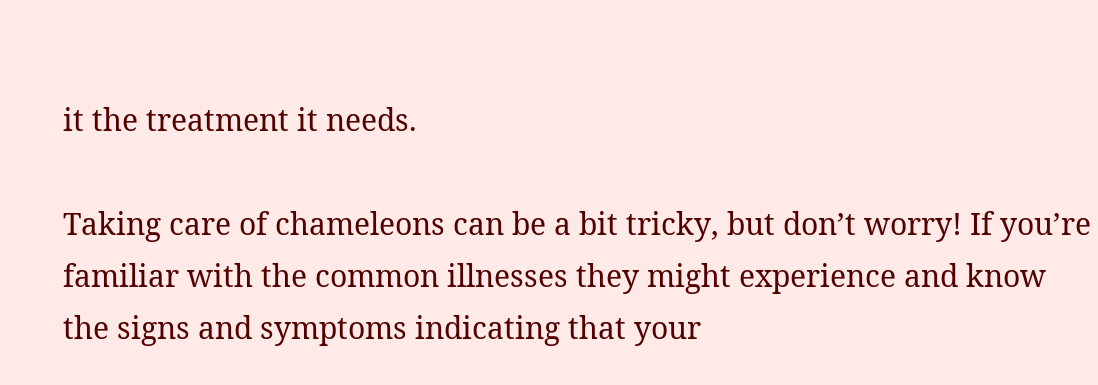it the treatment it needs.

Taking care of chameleons can be a bit tricky, but don’t worry! If you’re familiar with the common illnesses they might experience and know the signs and symptoms indicating that your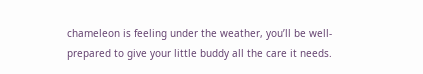chameleon is feeling under the weather, you’ll be well-prepared to give your little buddy all the care it needs.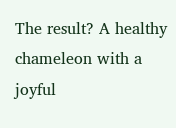The result? A healthy chameleon with a joyful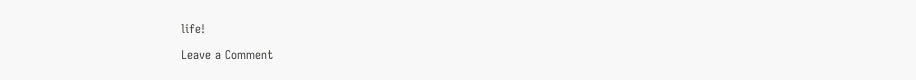life!

Leave a Comment